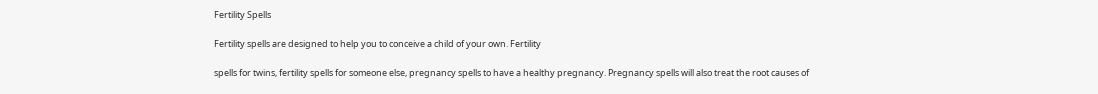Fertility Spells

Fertility spells are designed to help you to conceive a child of your own. Fertility

spells for twins, fertility spells for someone else, pregnancy spells to have a healthy pregnancy. Pregnancy spells will also treat the root causes of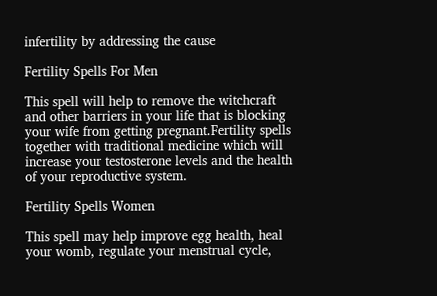infertility by addressing the cause

Fertility Spells For Men

This spell will help to remove the witchcraft and other barriers in your life that is blocking your wife from getting pregnant.Fertility spells together with traditional medicine which will increase your testosterone levels and the health of your reproductive system.

Fertility Spells Women

This spell may help improve egg health, heal your womb, regulate your menstrual cycle,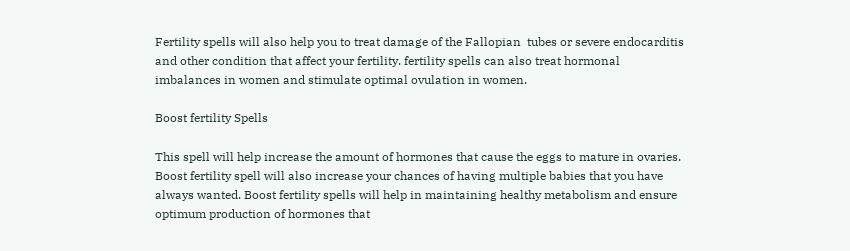Fertility spells will also help you to treat damage of the Fallopian  tubes or severe endocarditis and other condition that affect your fertility. fertility spells can also treat hormonal imbalances in women and stimulate optimal ovulation in women.

Boost fertility Spells

This spell will help increase the amount of hormones that cause the eggs to mature in ovaries. Boost fertility spell will also increase your chances of having multiple babies that you have always wanted. Boost fertility spells will help in maintaining healthy metabolism and ensure optimum production of hormones that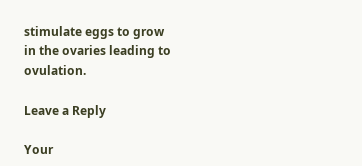stimulate eggs to grow in the ovaries leading to ovulation.

Leave a Reply

Your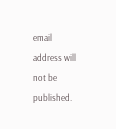email address will not be published.